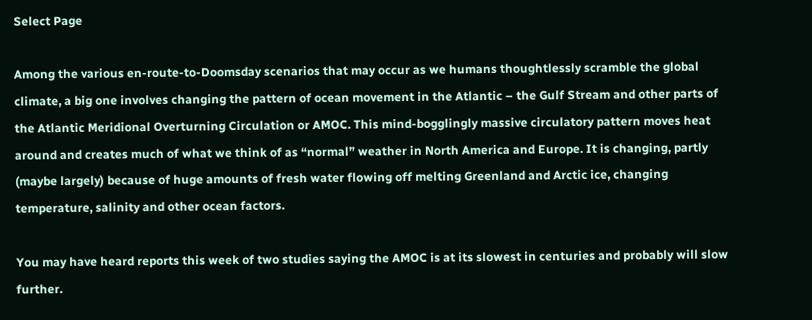Select Page

Among the various en-route-to-Doomsday scenarios that may occur as we humans thoughtlessly scramble the global climate, a big one involves changing the pattern of ocean movement in the Atlantic – the Gulf Stream and other parts of the Atlantic Meridional Overturning Circulation or AMOC. This mind-bogglingly massive circulatory pattern moves heat around and creates much of what we think of as “normal” weather in North America and Europe. It is changing, partly (maybe largely) because of huge amounts of fresh water flowing off melting Greenland and Arctic ice, changing temperature, salinity and other ocean factors.

You may have heard reports this week of two studies saying the AMOC is at its slowest in centuries and probably will slow further.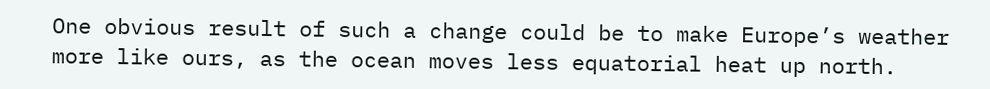One obvious result of such a change could be to make Europe’s weather more like ours, as the ocean moves less equatorial heat up north.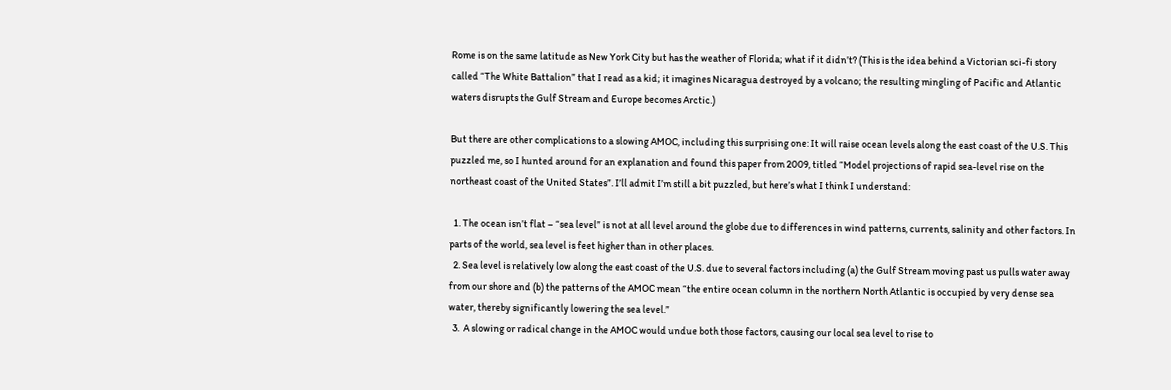Rome is on the same latitude as New York City but has the weather of Florida; what if it didn’t? (This is the idea behind a Victorian sci-fi story called “The White Battalion” that I read as a kid; it imagines Nicaragua destroyed by a volcano; the resulting mingling of Pacific and Atlantic waters disrupts the Gulf Stream and Europe becomes Arctic.)

But there are other complications to a slowing AMOC, including this surprising one: It will raise ocean levels along the east coast of the U.S. This puzzled me, so I hunted around for an explanation and found this paper from 2009, titled “Model projections of rapid sea-level rise on the northeast coast of the United States”. I’ll admit I’m still a bit puzzled, but here’s what I think I understand:

  1. The ocean isn’t flat – “sea level” is not at all level around the globe due to differences in wind patterns, currents, salinity and other factors. In parts of the world, sea level is feet higher than in other places.
  2. Sea level is relatively low along the east coast of the U.S. due to several factors including (a) the Gulf Stream moving past us pulls water away from our shore and (b) the patterns of the AMOC mean “the entire ocean column in the northern North Atlantic is occupied by very dense sea water, thereby significantly lowering the sea level.”
  3.  A slowing or radical change in the AMOC would undue both those factors, causing our local sea level to rise to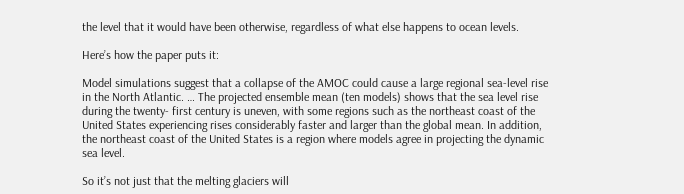the level that it would have been otherwise, regardless of what else happens to ocean levels.

Here’s how the paper puts it:

Model simulations suggest that a collapse of the AMOC could cause a large regional sea-level rise in the North Atlantic. … The projected ensemble mean (ten models) shows that the sea level rise during the twenty- first century is uneven, with some regions such as the northeast coast of the United States experiencing rises considerably faster and larger than the global mean. In addition, the northeast coast of the United States is a region where models agree in projecting the dynamic sea level.

So it’s not just that the melting glaciers will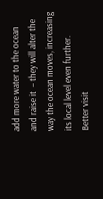add more water to the ocean and raise it  – they will alter the way the ocean moves, increasing its local level even further.
Better visit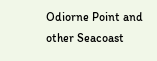Odiorne Point and other Seacoast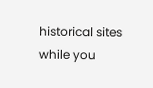historical sites while you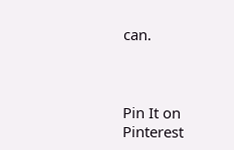can.



Pin It on Pinterest